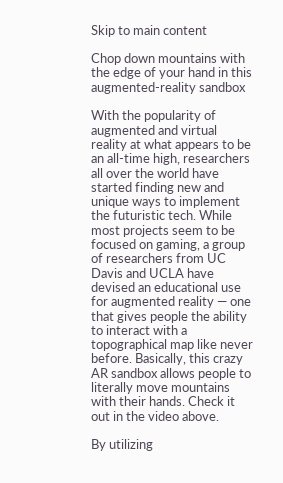Skip to main content

Chop down mountains with the edge of your hand in this augmented-reality sandbox

With the popularity of augmented and virtual reality at what appears to be an all-time high, researchers all over the world have started finding new and unique ways to implement the futuristic tech. While most projects seem to be focused on gaming, a group of researchers from UC Davis and UCLA have devised an educational use for augmented reality — one that gives people the ability to interact with a topographical map like never before. Basically, this crazy AR sandbox allows people to literally move mountains with their hands. Check it out in the video above.

By utilizing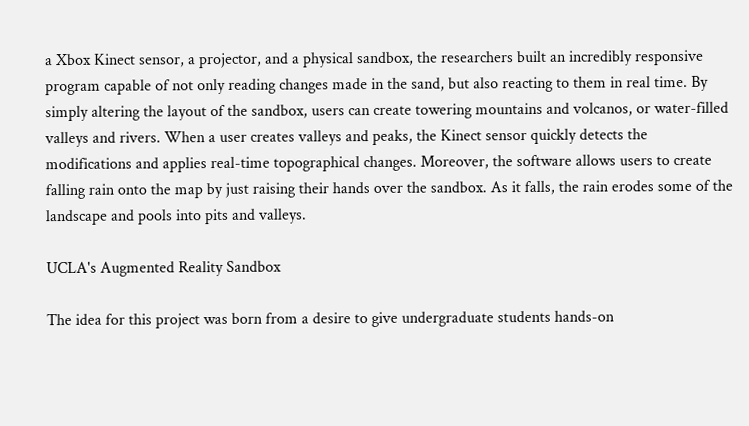a Xbox Kinect sensor, a projector, and a physical sandbox, the researchers built an incredibly responsive program capable of not only reading changes made in the sand, but also reacting to them in real time. By simply altering the layout of the sandbox, users can create towering mountains and volcanos, or water-filled valleys and rivers. When a user creates valleys and peaks, the Kinect sensor quickly detects the modifications and applies real-time topographical changes. Moreover, the software allows users to create falling rain onto the map by just raising their hands over the sandbox. As it falls, the rain erodes some of the landscape and pools into pits and valleys.

UCLA's Augmented Reality Sandbox

The idea for this project was born from a desire to give undergraduate students hands-on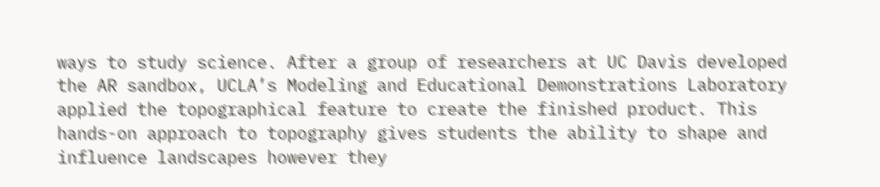ways to study science. After a group of researchers at UC Davis developed the AR sandbox, UCLA’s Modeling and Educational Demonstrations Laboratory applied the topographical feature to create the finished product. This hands-on approach to topography gives students the ability to shape and influence landscapes however they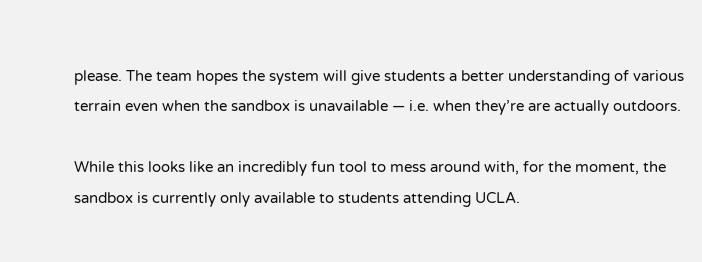please. The team hopes the system will give students a better understanding of various terrain even when the sandbox is unavailable — i.e. when they’re are actually outdoors.

While this looks like an incredibly fun tool to mess around with, for the moment, the sandbox is currently only available to students attending UCLA.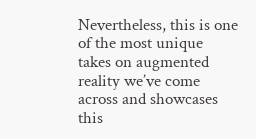Nevertheless, this is one of the most unique takes on augmented reality we’ve come across and showcases  this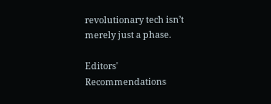revolutionary tech isn’t merely just a phase.

Editors' Recommendations